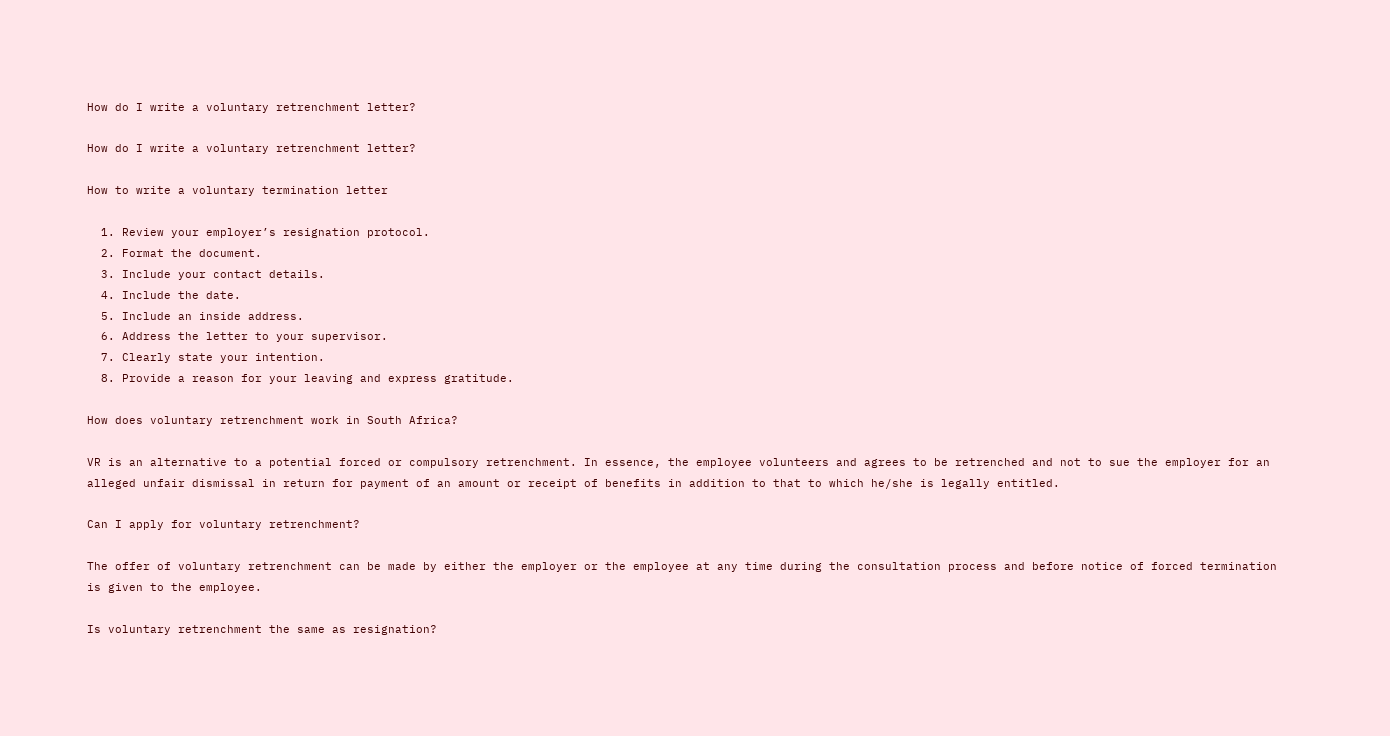How do I write a voluntary retrenchment letter?

How do I write a voluntary retrenchment letter?

How to write a voluntary termination letter

  1. Review your employer’s resignation protocol.
  2. Format the document.
  3. Include your contact details.
  4. Include the date.
  5. Include an inside address.
  6. Address the letter to your supervisor.
  7. Clearly state your intention.
  8. Provide a reason for your leaving and express gratitude.

How does voluntary retrenchment work in South Africa?

VR is an alternative to a potential forced or compulsory retrenchment. In essence, the employee volunteers and agrees to be retrenched and not to sue the employer for an alleged unfair dismissal in return for payment of an amount or receipt of benefits in addition to that to which he/she is legally entitled.

Can I apply for voluntary retrenchment?

The offer of voluntary retrenchment can be made by either the employer or the employee at any time during the consultation process and before notice of forced termination is given to the employee.

Is voluntary retrenchment the same as resignation?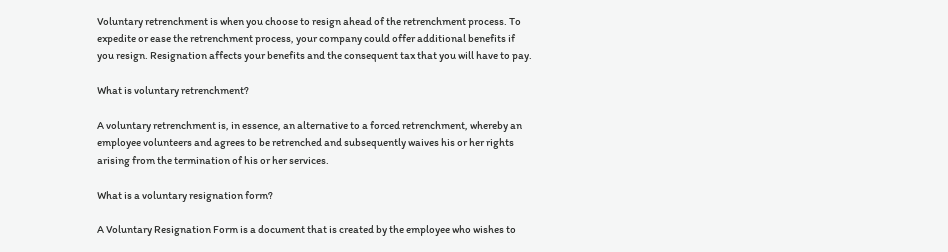Voluntary retrenchment is when you choose to resign ahead of the retrenchment process. To expedite or ease the retrenchment process, your company could offer additional benefits if you resign. Resignation affects your benefits and the consequent tax that you will have to pay.

What is voluntary retrenchment?

A voluntary retrenchment is, in essence, an alternative to a forced retrenchment, whereby an employee volunteers and agrees to be retrenched and subsequently waives his or her rights arising from the termination of his or her services.

What is a voluntary resignation form?

A Voluntary Resignation Form is a document that is created by the employee who wishes to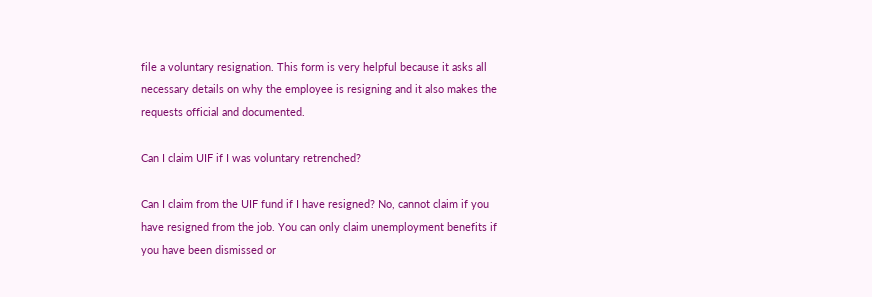file a voluntary resignation. This form is very helpful because it asks all necessary details on why the employee is resigning and it also makes the requests official and documented.

Can I claim UIF if I was voluntary retrenched?

Can I claim from the UIF fund if I have resigned? No, cannot claim if you have resigned from the job. You can only claim unemployment benefits if you have been dismissed or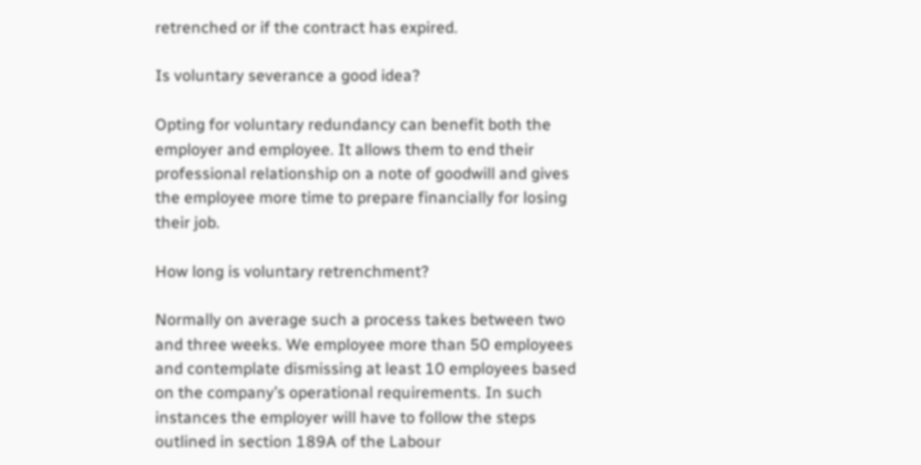retrenched or if the contract has expired.

Is voluntary severance a good idea?

Opting for voluntary redundancy can benefit both the employer and employee. It allows them to end their professional relationship on a note of goodwill and gives the employee more time to prepare financially for losing their job.

How long is voluntary retrenchment?

Normally on average such a process takes between two and three weeks. We employee more than 50 employees and contemplate dismissing at least 10 employees based on the company’s operational requirements. In such instances the employer will have to follow the steps outlined in section 189A of the Labour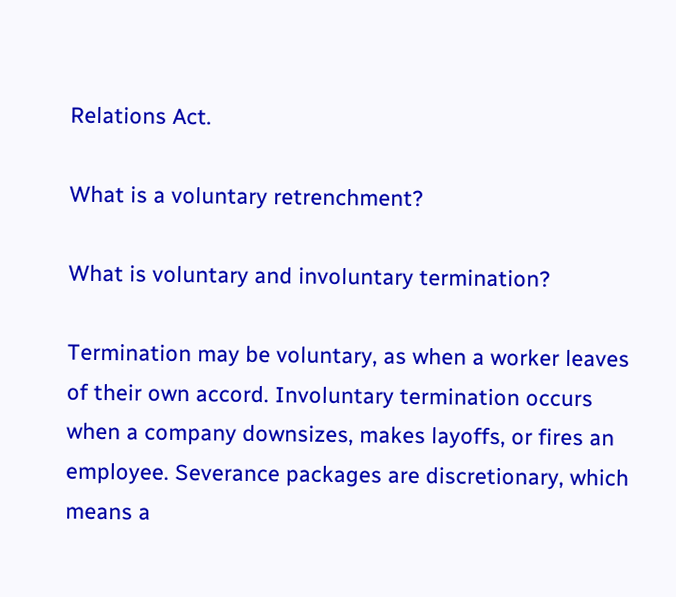Relations Act.

What is a voluntary retrenchment?

What is voluntary and involuntary termination?

Termination may be voluntary, as when a worker leaves of their own accord. Involuntary termination occurs when a company downsizes, makes layoffs, or fires an employee. Severance packages are discretionary, which means a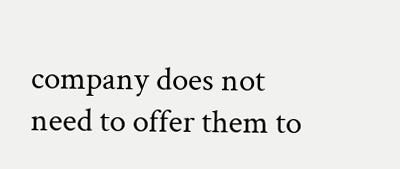company does not need to offer them to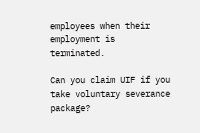employees when their employment is terminated.

Can you claim UIF if you take voluntary severance package?